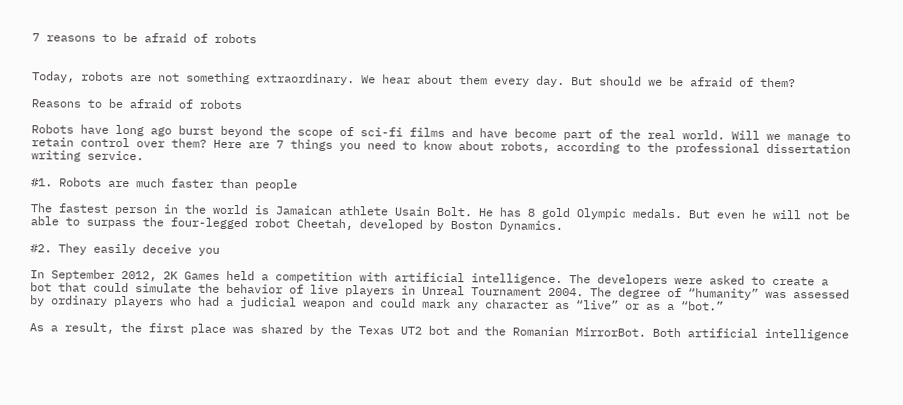7 reasons to be afraid of robots


Today, robots are not something extraordinary. We hear about them every day. But should we be afraid of them?

Reasons to be afraid of robots

Robots have long ago burst beyond the scope of sci-fi films and have become part of the real world. Will we manage to retain control over them? Here are 7 things you need to know about robots, according to the professional dissertation writing service.

#1. Robots are much faster than people

The fastest person in the world is Jamaican athlete Usain Bolt. He has 8 gold Olympic medals. But even he will not be able to surpass the four-legged robot Cheetah, developed by Boston Dynamics.

#2. They easily deceive you

In September 2012, 2K Games held a competition with artificial intelligence. The developers were asked to create a bot that could simulate the behavior of live players in Unreal Tournament 2004. The degree of “humanity” was assessed by ordinary players who had a judicial weapon and could mark any character as “live” or as a “bot.”

As a result, the first place was shared by the Texas UT2 bot and the Romanian MirrorBot. Both artificial intelligence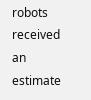robots received an estimate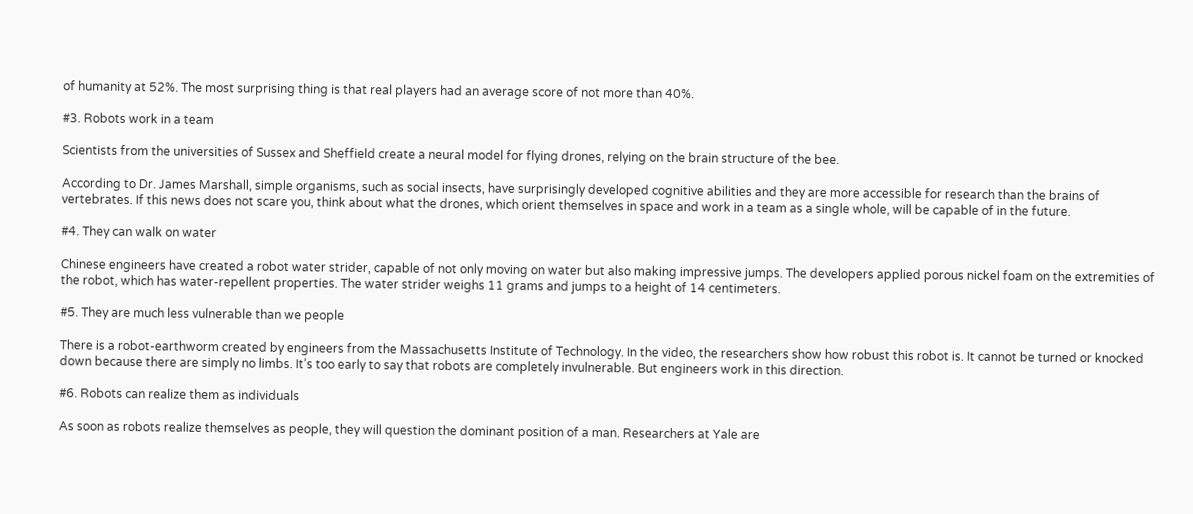of humanity at 52%. The most surprising thing is that real players had an average score of not more than 40%.

#3. Robots work in a team

Scientists from the universities of Sussex and Sheffield create a neural model for flying drones, relying on the brain structure of the bee.

According to Dr. James Marshall, simple organisms, such as social insects, have surprisingly developed cognitive abilities and they are more accessible for research than the brains of vertebrates. If this news does not scare you, think about what the drones, which orient themselves in space and work in a team as a single whole, will be capable of in the future.

#4. They can walk on water

Chinese engineers have created a robot water strider, capable of not only moving on water but also making impressive jumps. The developers applied porous nickel foam on the extremities of the robot, which has water-repellent properties. The water strider weighs 11 grams and jumps to a height of 14 centimeters.

#5. They are much less vulnerable than we people

There is a robot-earthworm created by engineers from the Massachusetts Institute of Technology. In the video, the researchers show how robust this robot is. It cannot be turned or knocked down because there are simply no limbs. It’s too early to say that robots are completely invulnerable. But engineers work in this direction.

#6. Robots can realize them as individuals

As soon as robots realize themselves as people, they will question the dominant position of a man. Researchers at Yale are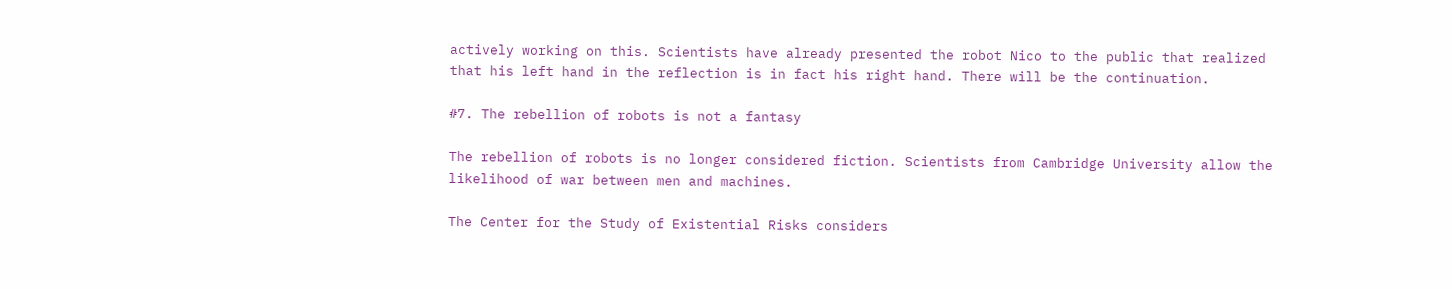actively working on this. Scientists have already presented the robot Nico to the public that realized that his left hand in the reflection is in fact his right hand. There will be the continuation.

#7. The rebellion of robots is not a fantasy

The rebellion of robots is no longer considered fiction. Scientists from Cambridge University allow the likelihood of war between men and machines.

The Center for the Study of Existential Risks considers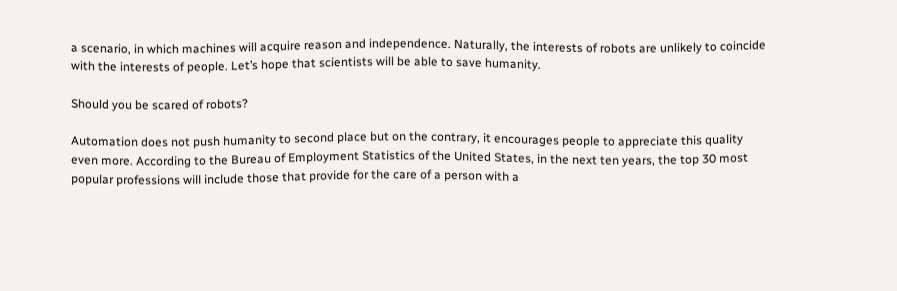a scenario, in which machines will acquire reason and independence. Naturally, the interests of robots are unlikely to coincide with the interests of people. Let’s hope that scientists will be able to save humanity.

Should you be scared of robots?

Automation does not push humanity to second place but on the contrary, it encourages people to appreciate this quality even more. According to the Bureau of Employment Statistics of the United States, in the next ten years, the top 30 most popular professions will include those that provide for the care of a person with a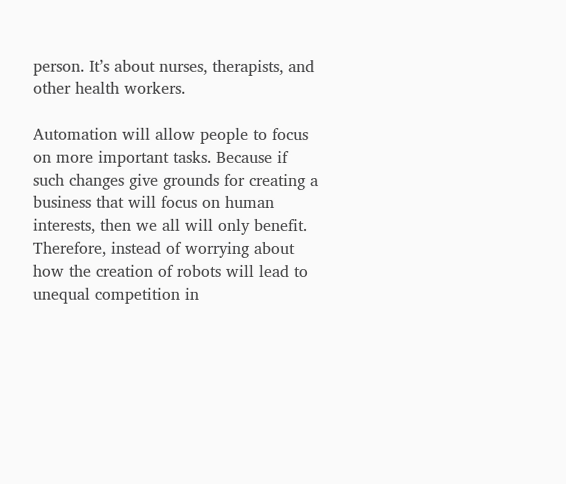person. It’s about nurses, therapists, and other health workers.

Automation will allow people to focus on more important tasks. Because if such changes give grounds for creating a business that will focus on human interests, then we all will only benefit. Therefore, instead of worrying about how the creation of robots will lead to unequal competition in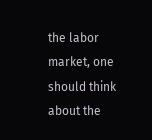the labor market, one should think about the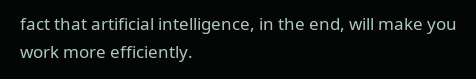fact that artificial intelligence, in the end, will make you work more efficiently.